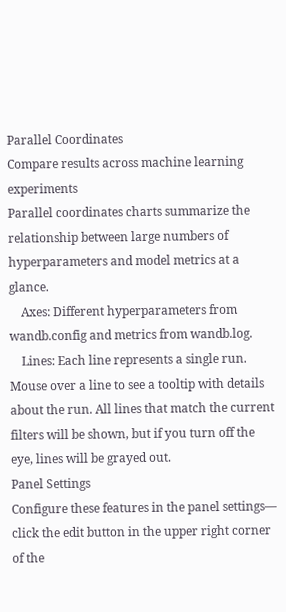Parallel Coordinates
Compare results across machine learning experiments
Parallel coordinates charts summarize the relationship between large numbers of hyperparameters and model metrics at a glance.
    Axes: Different hyperparameters from wandb.config and metrics from wandb.log.
    Lines: Each line represents a single run. Mouse over a line to see a tooltip with details about the run. All lines that match the current filters will be shown, but if you turn off the eye, lines will be grayed out.
Panel Settings
Configure these features in the panel settings— click the edit button in the upper right corner of the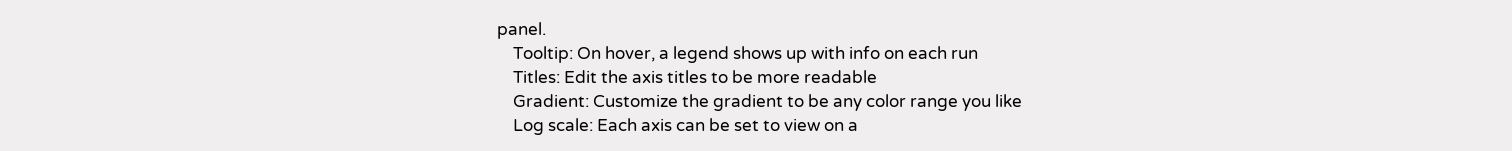panel.
    Tooltip: On hover, a legend shows up with info on each run
    Titles: Edit the axis titles to be more readable
    Gradient: Customize the gradient to be any color range you like
    Log scale: Each axis can be set to view on a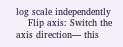log scale independently
    Flip axis: Switch the axis direction— this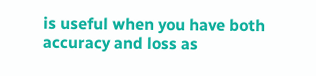is useful when you have both accuracy and loss as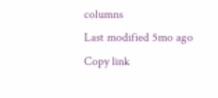columns
Last modified 5mo ago
Copy link